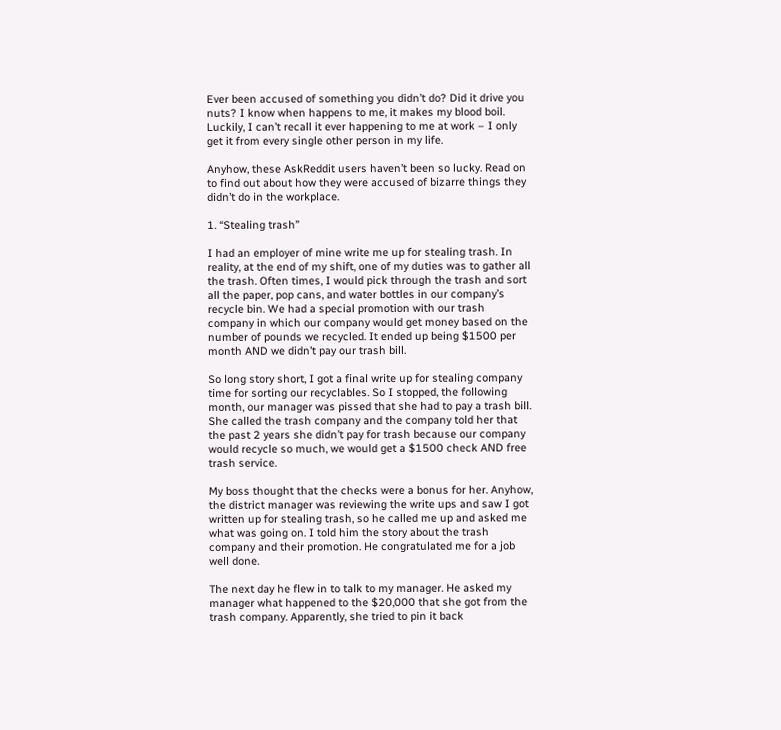Ever been accused of something you didn’t do? Did it drive you nuts? I know when happens to me, it makes my blood boil. Luckily, I can’t recall it ever happening to me at work – I only get it from every single other person in my life.

Anyhow, these AskReddit users haven’t been so lucky. Read on to find out about how they were accused of bizarre things they didn’t do in the workplace.

1. “Stealing trash”

I had an employer of mine write me up for stealing trash. In reality, at the end of my shift, one of my duties was to gather all the trash. Often times, I would pick through the trash and sort all the paper, pop cans, and water bottles in our company’s recycle bin. We had a special promotion with our trash company in which our company would get money based on the number of pounds we recycled. It ended up being $1500 per month AND we didn’t pay our trash bill.

So long story short, I got a final write up for stealing company time for sorting our recyclables. So I stopped, the following month, our manager was pissed that she had to pay a trash bill. She called the trash company and the company told her that the past 2 years she didn’t pay for trash because our company would recycle so much, we would get a $1500 check AND free trash service.

My boss thought that the checks were a bonus for her. Anyhow, the district manager was reviewing the write ups and saw I got written up for stealing trash, so he called me up and asked me what was going on. I told him the story about the trash company and their promotion. He congratulated me for a job well done.

The next day he flew in to talk to my manager. He asked my manager what happened to the $20,000 that she got from the trash company. Apparently, she tried to pin it back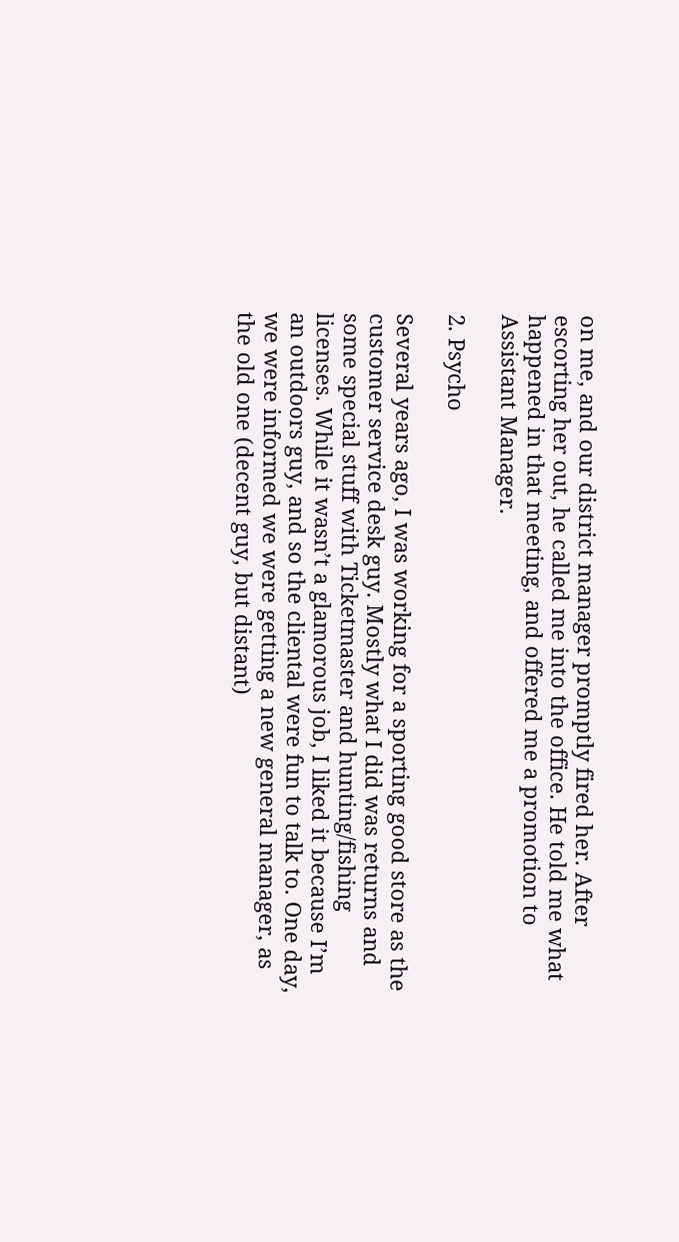on me, and our district manager promptly fired her. After escorting her out, he called me into the office. He told me what happened in that meeting, and offered me a promotion to Assistant Manager.

2. Psycho

Several years ago, I was working for a sporting good store as the customer service desk guy. Mostly what I did was returns and some special stuff with Ticketmaster and hunting/fishing licenses. While it wasn’t a glamorous job, I liked it because I’m an outdoors guy, and so the cliental were fun to talk to. One day, we were informed we were getting a new general manager, as the old one (decent guy, but distant)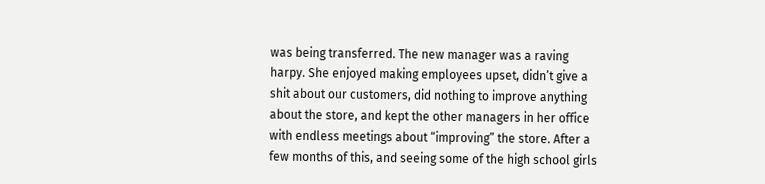was being transferred. The new manager was a raving harpy. She enjoyed making employees upset, didn’t give a shit about our customers, did nothing to improve anything about the store, and kept the other managers in her office with endless meetings about “improving” the store. After a few months of this, and seeing some of the high school girls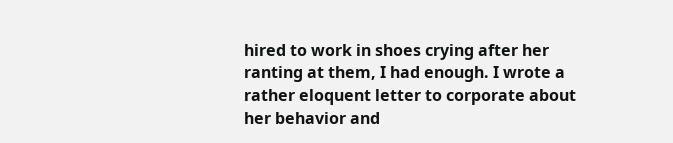hired to work in shoes crying after her ranting at them, I had enough. I wrote a rather eloquent letter to corporate about her behavior and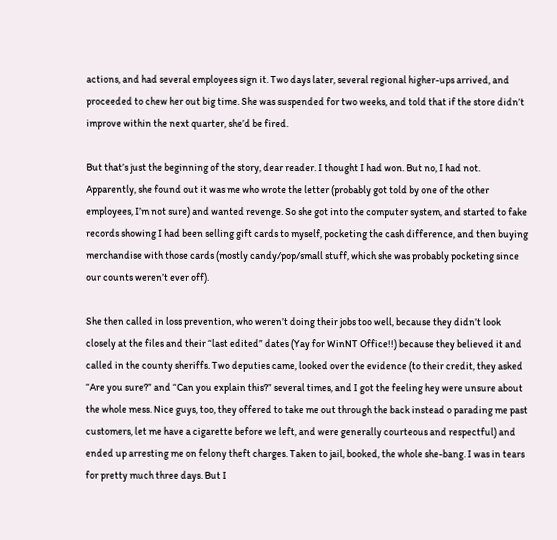actions, and had several employees sign it. Two days later, several regional higher-ups arrived, and proceeded to chew her out big time. She was suspended for two weeks, and told that if the store didn’t improve within the next quarter, she’d be fired.

But that’s just the beginning of the story, dear reader. I thought I had won. But no, I had not. Apparently, she found out it was me who wrote the letter (probably got told by one of the other employees, I’m not sure) and wanted revenge. So she got into the computer system, and started to fake records showing I had been selling gift cards to myself, pocketing the cash difference, and then buying merchandise with those cards (mostly candy/pop/small stuff, which she was probably pocketing since our counts weren’t ever off).

She then called in loss prevention, who weren’t doing their jobs too well, because they didn’t look closely at the files and their “last edited” dates (Yay for WinNT Office!!) because they believed it and called in the county sheriffs. Two deputies came, looked over the evidence (to their credit, they asked “Are you sure?” and “Can you explain this?” several times, and I got the feeling hey were unsure about the whole mess. Nice guys, too, they offered to take me out through the back instead o parading me past customers, let me have a cigarette before we left, and were generally courteous and respectful) and ended up arresting me on felony theft charges. Taken to jail, booked, the whole she-bang. I was in tears for pretty much three days. But I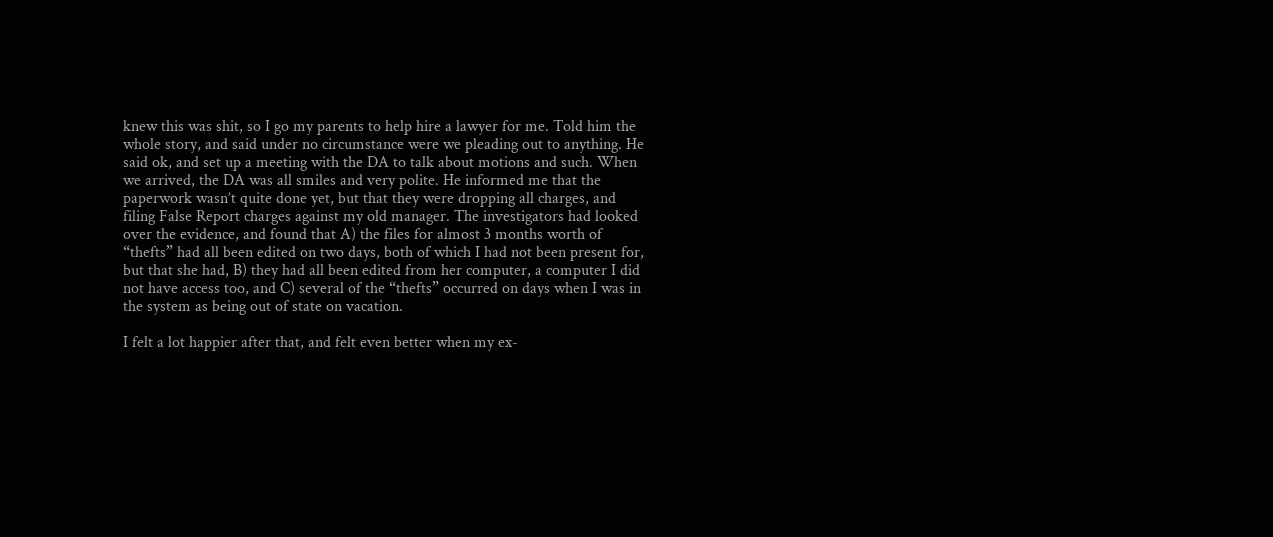knew this was shit, so I go my parents to help hire a lawyer for me. Told him the whole story, and said under no circumstance were we pleading out to anything. He said ok, and set up a meeting with the DA to talk about motions and such. When we arrived, the DA was all smiles and very polite. He informed me that the paperwork wasn’t quite done yet, but that they were dropping all charges, and filing False Report charges against my old manager. The investigators had looked over the evidence, and found that A) the files for almost 3 months worth of “thefts” had all been edited on two days, both of which I had not been present for, but that she had, B) they had all been edited from her computer, a computer I did not have access too, and C) several of the “thefts” occurred on days when I was in the system as being out of state on vacation.

I felt a lot happier after that, and felt even better when my ex-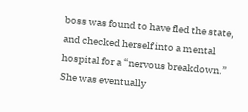boss was found to have fled the state, and checked herself into a mental hospital for a “nervous breakdown.” She was eventually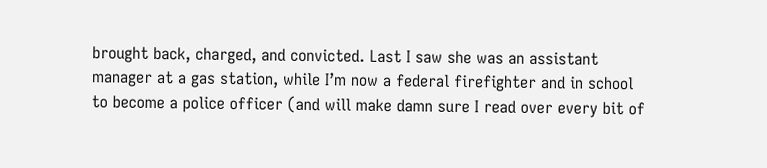brought back, charged, and convicted. Last I saw she was an assistant manager at a gas station, while I’m now a federal firefighter and in school to become a police officer (and will make damn sure I read over every bit of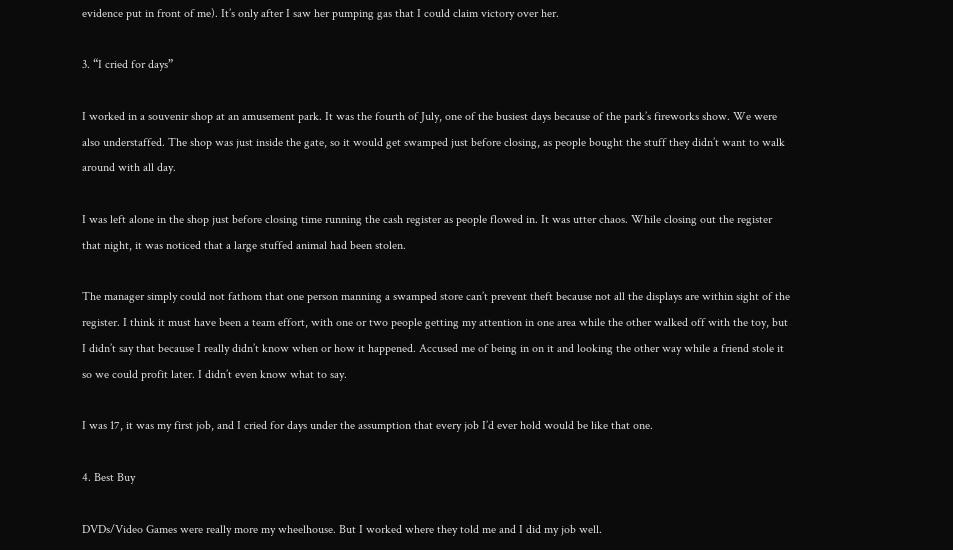evidence put in front of me). It’s only after I saw her pumping gas that I could claim victory over her.

3. “I cried for days”

I worked in a souvenir shop at an amusement park. It was the fourth of July, one of the busiest days because of the park’s fireworks show. We were also understaffed. The shop was just inside the gate, so it would get swamped just before closing, as people bought the stuff they didn’t want to walk around with all day.

I was left alone in the shop just before closing time running the cash register as people flowed in. It was utter chaos. While closing out the register that night, it was noticed that a large stuffed animal had been stolen.

The manager simply could not fathom that one person manning a swamped store can’t prevent theft because not all the displays are within sight of the register. I think it must have been a team effort, with one or two people getting my attention in one area while the other walked off with the toy, but I didn’t say that because I really didn’t know when or how it happened. Accused me of being in on it and looking the other way while a friend stole it so we could profit later. I didn’t even know what to say.

I was 17, it was my first job, and I cried for days under the assumption that every job I’d ever hold would be like that one.

4. Best Buy

DVDs/Video Games were really more my wheelhouse. But I worked where they told me and I did my job well.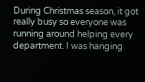During Christmas season, it got really busy so everyone was running around helping every department. I was hanging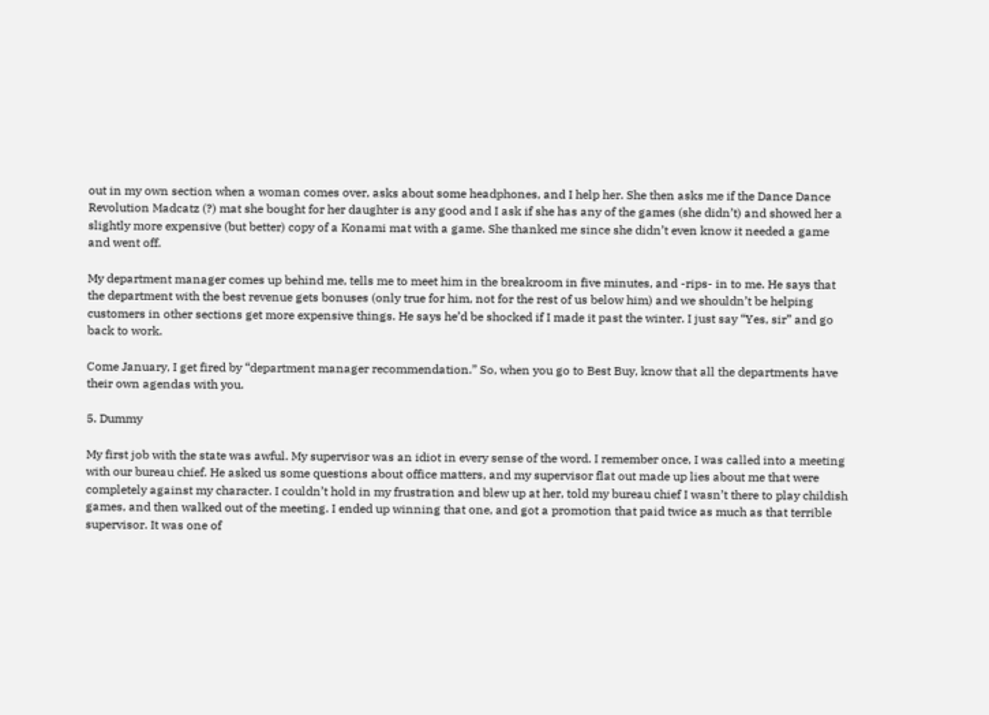out in my own section when a woman comes over, asks about some headphones, and I help her. She then asks me if the Dance Dance Revolution Madcatz (?) mat she bought for her daughter is any good and I ask if she has any of the games (she didn’t) and showed her a slightly more expensive (but better) copy of a Konami mat with a game. She thanked me since she didn’t even know it needed a game and went off.

My department manager comes up behind me, tells me to meet him in the breakroom in five minutes, and -rips- in to me. He says that the department with the best revenue gets bonuses (only true for him, not for the rest of us below him) and we shouldn’t be helping customers in other sections get more expensive things. He says he’d be shocked if I made it past the winter. I just say “Yes, sir” and go back to work.

Come January, I get fired by “department manager recommendation.” So, when you go to Best Buy, know that all the departments have their own agendas with you.

5. Dummy

My first job with the state was awful. My supervisor was an idiot in every sense of the word. I remember once, I was called into a meeting with our bureau chief. He asked us some questions about office matters, and my supervisor flat out made up lies about me that were completely against my character. I couldn’t hold in my frustration and blew up at her, told my bureau chief I wasn’t there to play childish games, and then walked out of the meeting. I ended up winning that one, and got a promotion that paid twice as much as that terrible supervisor. It was one of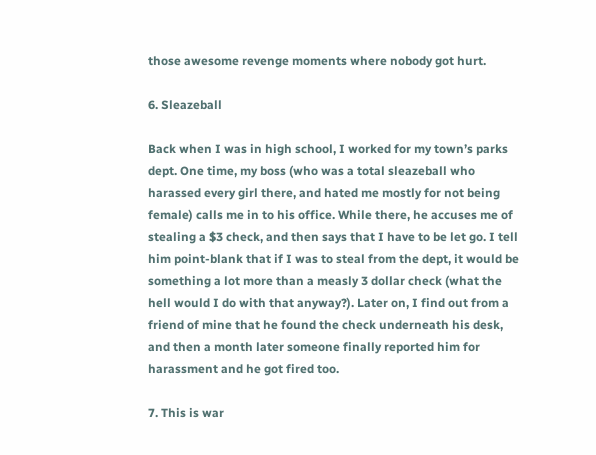those awesome revenge moments where nobody got hurt.

6. Sleazeball

Back when I was in high school, I worked for my town’s parks dept. One time, my boss (who was a total sleazeball who harassed every girl there, and hated me mostly for not being female) calls me in to his office. While there, he accuses me of stealing a $3 check, and then says that I have to be let go. I tell him point-blank that if I was to steal from the dept, it would be something a lot more than a measly 3 dollar check (what the hell would I do with that anyway?). Later on, I find out from a friend of mine that he found the check underneath his desk, and then a month later someone finally reported him for harassment and he got fired too.

7. This is war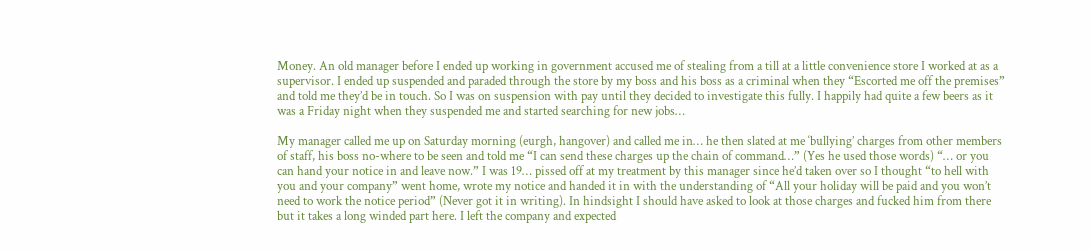Money. An old manager before I ended up working in government accused me of stealing from a till at a little convenience store I worked at as a supervisor. I ended up suspended and paraded through the store by my boss and his boss as a criminal when they “Escorted me off the premises” and told me they’d be in touch. So I was on suspension with pay until they decided to investigate this fully. I happily had quite a few beers as it was a Friday night when they suspended me and started searching for new jobs…

My manager called me up on Saturday morning (eurgh, hangover) and called me in… he then slated at me ‘bullying’ charges from other members of staff, his boss no-where to be seen and told me “I can send these charges up the chain of command…” (Yes he used those words) “… or you can hand your notice in and leave now.” I was 19… pissed off at my treatment by this manager since he’d taken over so I thought “to hell with you and your company” went home, wrote my notice and handed it in with the understanding of “All your holiday will be paid and you won’t need to work the notice period” (Never got it in writing). In hindsight I should have asked to look at those charges and fucked him from there but it takes a long winded part here. I left the company and expected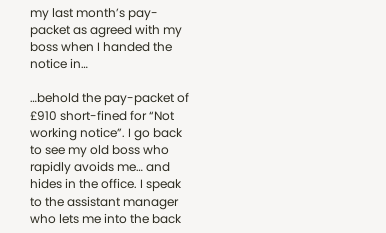my last month’s pay-packet as agreed with my boss when I handed the notice in…

…behold the pay-packet of £910 short-fined for “Not working notice”. I go back to see my old boss who rapidly avoids me… and hides in the office. I speak to the assistant manager who lets me into the back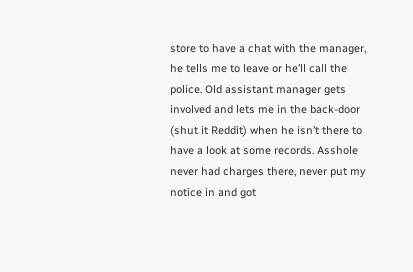store to have a chat with the manager, he tells me to leave or he’ll call the police. Old assistant manager gets involved and lets me in the back-door (shut it Reddit) when he isn’t there to have a look at some records. Asshole never had charges there, never put my notice in and got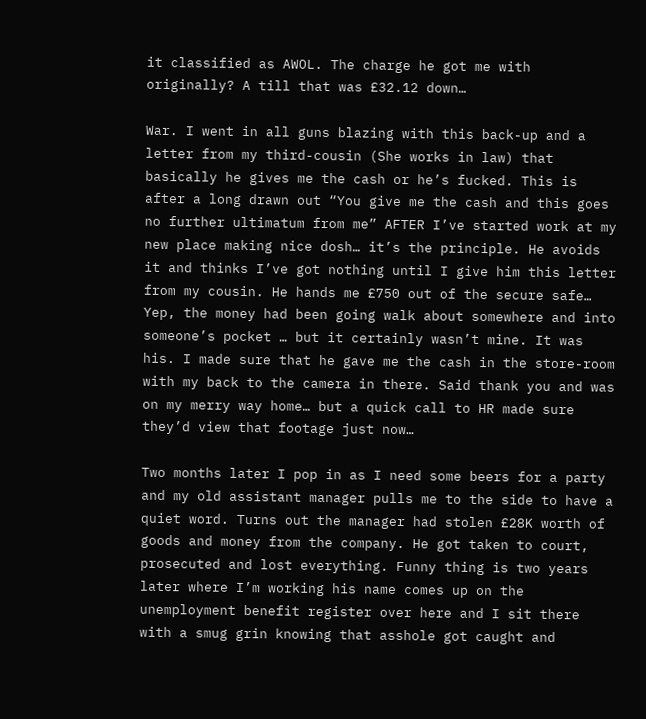it classified as AWOL. The charge he got me with originally? A till that was £32.12 down…

War. I went in all guns blazing with this back-up and a letter from my third-cousin (She works in law) that basically he gives me the cash or he’s fucked. This is after a long drawn out “You give me the cash and this goes no further ultimatum from me” AFTER I’ve started work at my new place making nice dosh… it’s the principle. He avoids it and thinks I’ve got nothing until I give him this letter from my cousin. He hands me £750 out of the secure safe… Yep, the money had been going walk about somewhere and into someone’s pocket … but it certainly wasn’t mine. It was his. I made sure that he gave me the cash in the store-room with my back to the camera in there. Said thank you and was on my merry way home… but a quick call to HR made sure they’d view that footage just now…

Two months later I pop in as I need some beers for a party and my old assistant manager pulls me to the side to have a quiet word. Turns out the manager had stolen £28K worth of goods and money from the company. He got taken to court, prosecuted and lost everything. Funny thing is two years later where I’m working his name comes up on the unemployment benefit register over here and I sit there with a smug grin knowing that asshole got caught and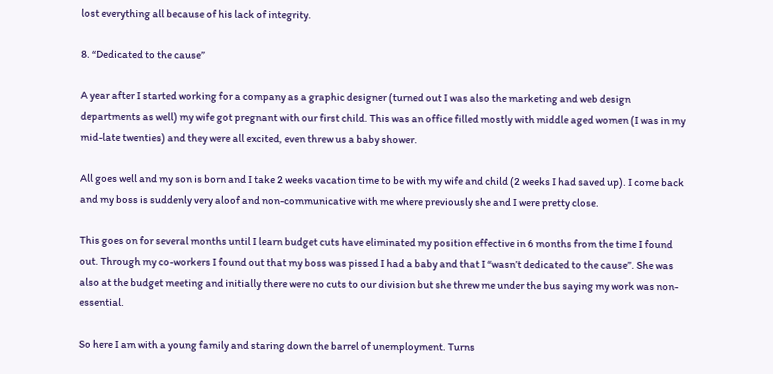lost everything all because of his lack of integrity.

8. “Dedicated to the cause”

A year after I started working for a company as a graphic designer (turned out I was also the marketing and web design departments as well) my wife got pregnant with our first child. This was an office filled mostly with middle aged women (I was in my mid-late twenties) and they were all excited, even threw us a baby shower.

All goes well and my son is born and I take 2 weeks vacation time to be with my wife and child (2 weeks I had saved up). I come back and my boss is suddenly very aloof and non-communicative with me where previously she and I were pretty close.

This goes on for several months until I learn budget cuts have eliminated my position effective in 6 months from the time I found out. Through my co-workers I found out that my boss was pissed I had a baby and that I “wasn’t dedicated to the cause”. She was also at the budget meeting and initially there were no cuts to our division but she threw me under the bus saying my work was non-essential.

So here I am with a young family and staring down the barrel of unemployment. Turns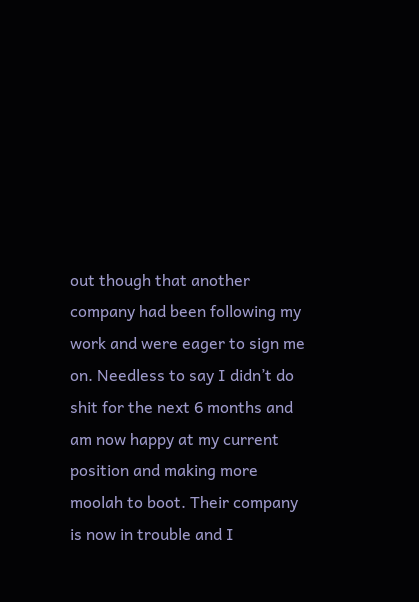out though that another company had been following my work and were eager to sign me on. Needless to say I didn’t do shit for the next 6 months and am now happy at my current position and making more moolah to boot. Their company is now in trouble and I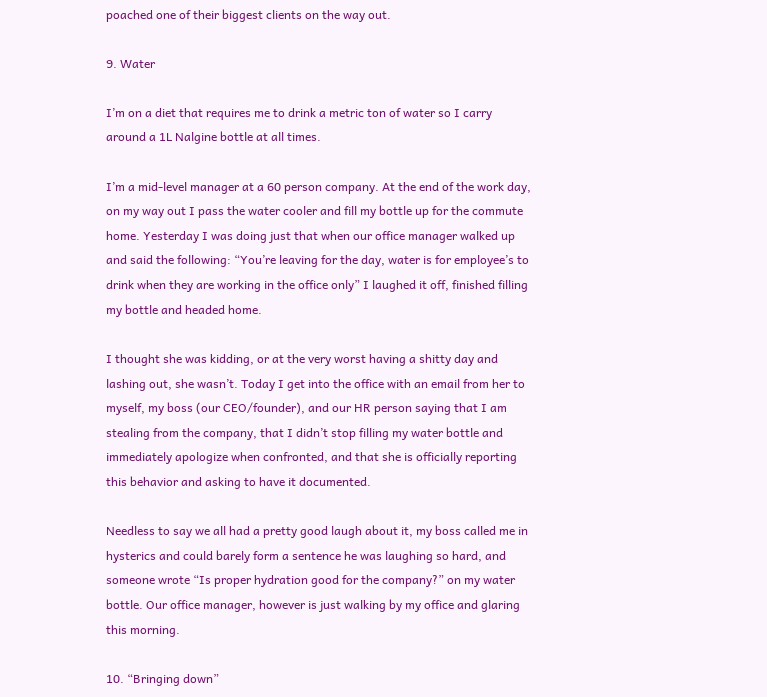poached one of their biggest clients on the way out.

9. Water

I’m on a diet that requires me to drink a metric ton of water so I carry around a 1L Nalgine bottle at all times.

I’m a mid-level manager at a 60 person company. At the end of the work day, on my way out I pass the water cooler and fill my bottle up for the commute home. Yesterday I was doing just that when our office manager walked up and said the following: “You’re leaving for the day, water is for employee’s to drink when they are working in the office only” I laughed it off, finished filling my bottle and headed home.

I thought she was kidding, or at the very worst having a shitty day and lashing out, she wasn’t. Today I get into the office with an email from her to myself, my boss (our CEO/founder), and our HR person saying that I am stealing from the company, that I didn’t stop filling my water bottle and immediately apologize when confronted, and that she is officially reporting this behavior and asking to have it documented.

Needless to say we all had a pretty good laugh about it, my boss called me in hysterics and could barely form a sentence he was laughing so hard, and someone wrote “Is proper hydration good for the company?” on my water bottle. Our office manager, however is just walking by my office and glaring this morning.

10. “Bringing down”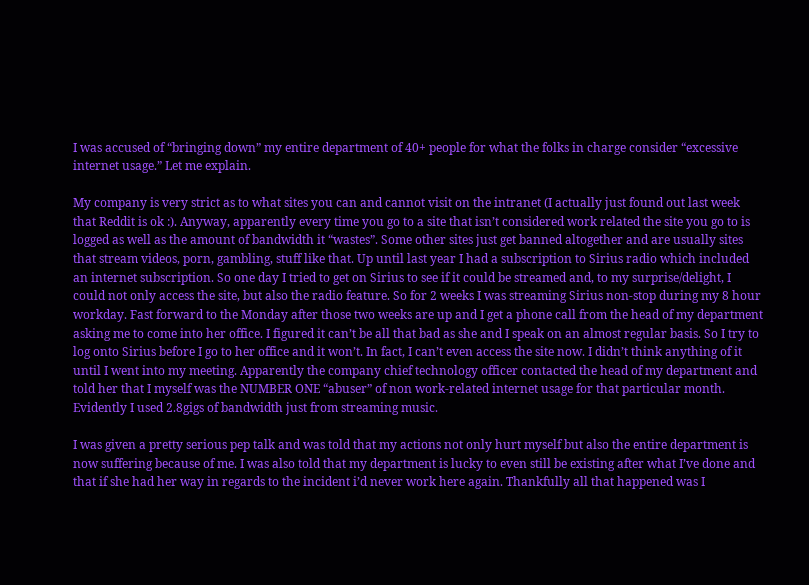I was accused of “bringing down” my entire department of 40+ people for what the folks in charge consider “excessive internet usage.” Let me explain.

My company is very strict as to what sites you can and cannot visit on the intranet (I actually just found out last week that Reddit is ok :). Anyway, apparently every time you go to a site that isn’t considered work related the site you go to is logged as well as the amount of bandwidth it “wastes”. Some other sites just get banned altogether and are usually sites that stream videos, porn, gambling, stuff like that. Up until last year I had a subscription to Sirius radio which included an internet subscription. So one day I tried to get on Sirius to see if it could be streamed and, to my surprise/delight, I could not only access the site, but also the radio feature. So for 2 weeks I was streaming Sirius non-stop during my 8 hour workday. Fast forward to the Monday after those two weeks are up and I get a phone call from the head of my department asking me to come into her office. I figured it can’t be all that bad as she and I speak on an almost regular basis. So I try to log onto Sirius before I go to her office and it won’t. In fact, I can’t even access the site now. I didn’t think anything of it until I went into my meeting. Apparently the company chief technology officer contacted the head of my department and told her that I myself was the NUMBER ONE “abuser” of non work-related internet usage for that particular month. Evidently I used 2.8gigs of bandwidth just from streaming music.

I was given a pretty serious pep talk and was told that my actions not only hurt myself but also the entire department is now suffering because of me. I was also told that my department is lucky to even still be existing after what I’ve done and that if she had her way in regards to the incident i’d never work here again. Thankfully all that happened was I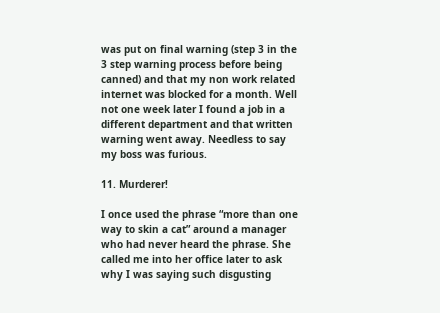was put on final warning (step 3 in the 3 step warning process before being canned) and that my non work related internet was blocked for a month. Well not one week later I found a job in a different department and that written warning went away. Needless to say my boss was furious.

11. Murderer!

I once used the phrase “more than one way to skin a cat” around a manager who had never heard the phrase. She called me into her office later to ask why I was saying such disgusting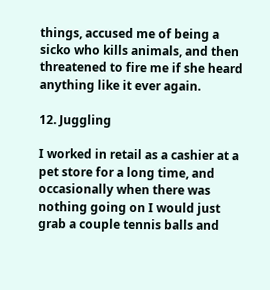things, accused me of being a sicko who kills animals, and then threatened to fire me if she heard anything like it ever again.

12. Juggling

I worked in retail as a cashier at a pet store for a long time, and occasionally when there was nothing going on I would just grab a couple tennis balls and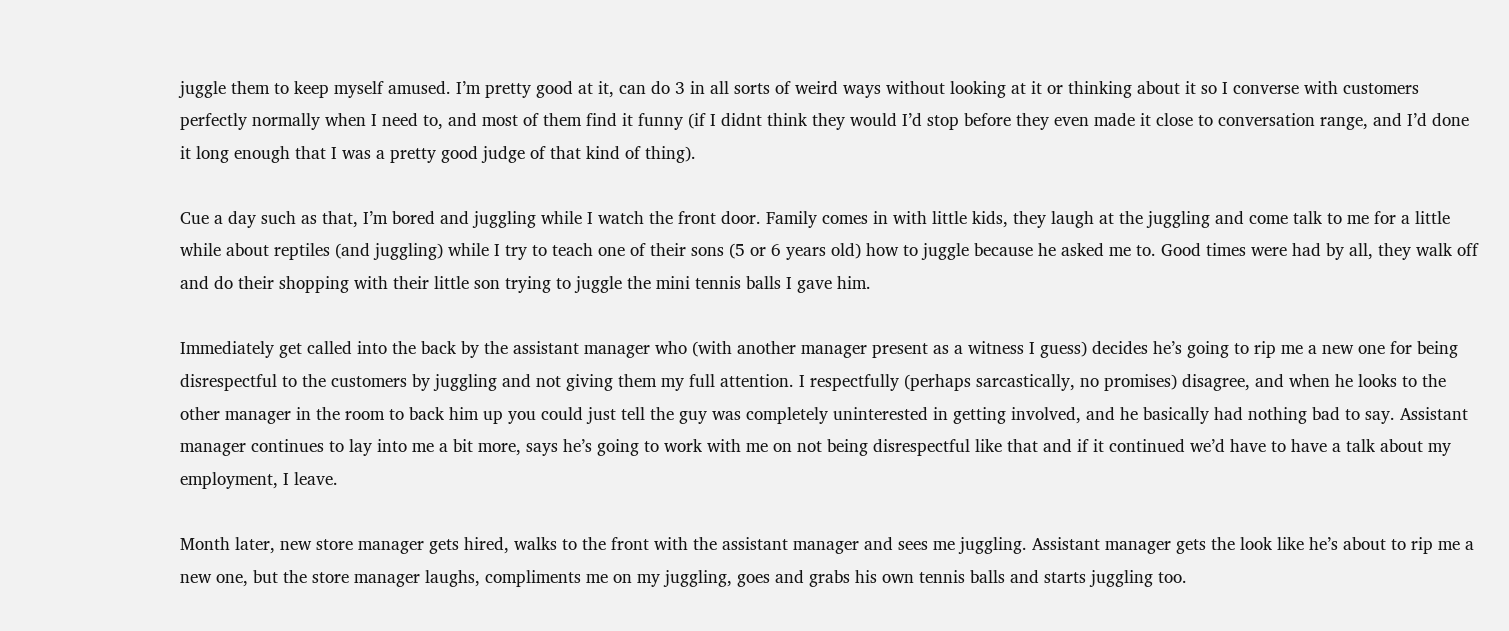juggle them to keep myself amused. I’m pretty good at it, can do 3 in all sorts of weird ways without looking at it or thinking about it so I converse with customers perfectly normally when I need to, and most of them find it funny (if I didnt think they would I’d stop before they even made it close to conversation range, and I’d done it long enough that I was a pretty good judge of that kind of thing).

Cue a day such as that, I’m bored and juggling while I watch the front door. Family comes in with little kids, they laugh at the juggling and come talk to me for a little while about reptiles (and juggling) while I try to teach one of their sons (5 or 6 years old) how to juggle because he asked me to. Good times were had by all, they walk off and do their shopping with their little son trying to juggle the mini tennis balls I gave him.

Immediately get called into the back by the assistant manager who (with another manager present as a witness I guess) decides he’s going to rip me a new one for being disrespectful to the customers by juggling and not giving them my full attention. I respectfully (perhaps sarcastically, no promises) disagree, and when he looks to the other manager in the room to back him up you could just tell the guy was completely uninterested in getting involved, and he basically had nothing bad to say. Assistant manager continues to lay into me a bit more, says he’s going to work with me on not being disrespectful like that and if it continued we’d have to have a talk about my employment, I leave.

Month later, new store manager gets hired, walks to the front with the assistant manager and sees me juggling. Assistant manager gets the look like he’s about to rip me a new one, but the store manager laughs, compliments me on my juggling, goes and grabs his own tennis balls and starts juggling too.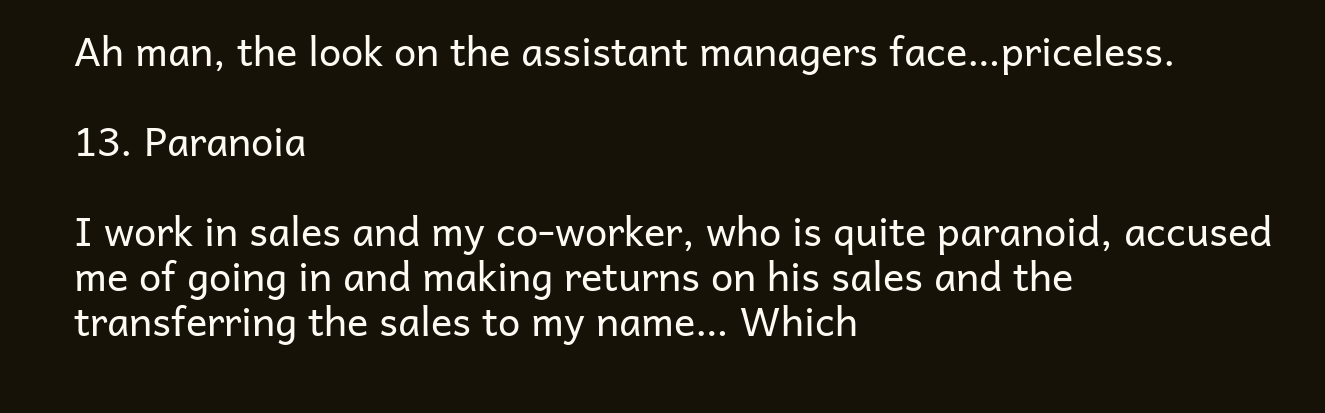Ah man, the look on the assistant managers face…priceless.

13. Paranoia

I work in sales and my co-worker, who is quite paranoid, accused me of going in and making returns on his sales and the transferring the sales to my name… Which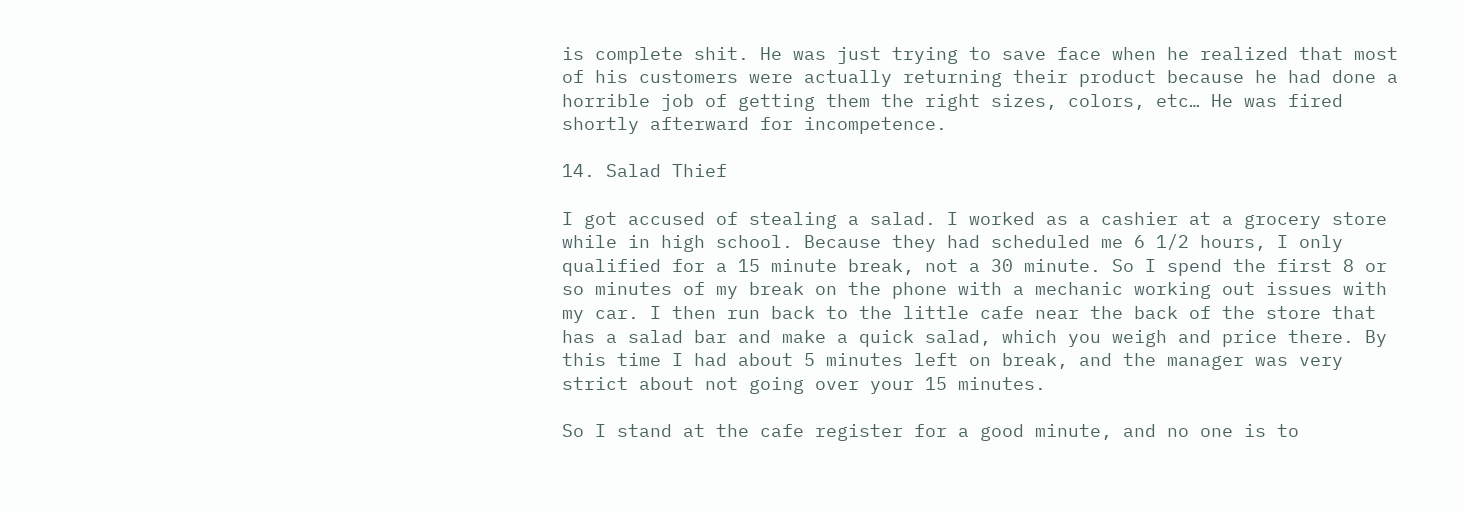is complete shit. He was just trying to save face when he realized that most of his customers were actually returning their product because he had done a horrible job of getting them the right sizes, colors, etc… He was fired shortly afterward for incompetence.

14. Salad Thief

I got accused of stealing a salad. I worked as a cashier at a grocery store while in high school. Because they had scheduled me 6 1/2 hours, I only qualified for a 15 minute break, not a 30 minute. So I spend the first 8 or so minutes of my break on the phone with a mechanic working out issues with my car. I then run back to the little cafe near the back of the store that has a salad bar and make a quick salad, which you weigh and price there. By this time I had about 5 minutes left on break, and the manager was very strict about not going over your 15 minutes.

So I stand at the cafe register for a good minute, and no one is to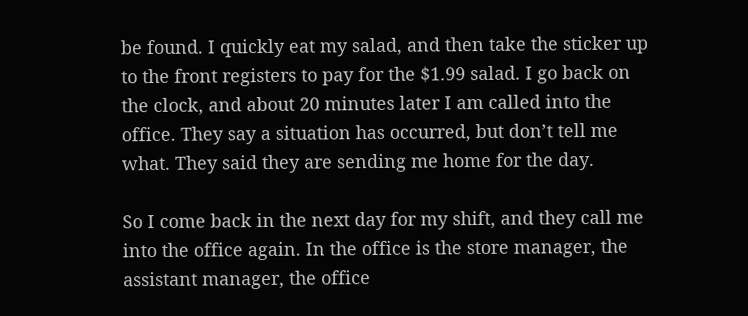be found. I quickly eat my salad, and then take the sticker up to the front registers to pay for the $1.99 salad. I go back on the clock, and about 20 minutes later I am called into the office. They say a situation has occurred, but don’t tell me what. They said they are sending me home for the day.

So I come back in the next day for my shift, and they call me into the office again. In the office is the store manager, the assistant manager, the office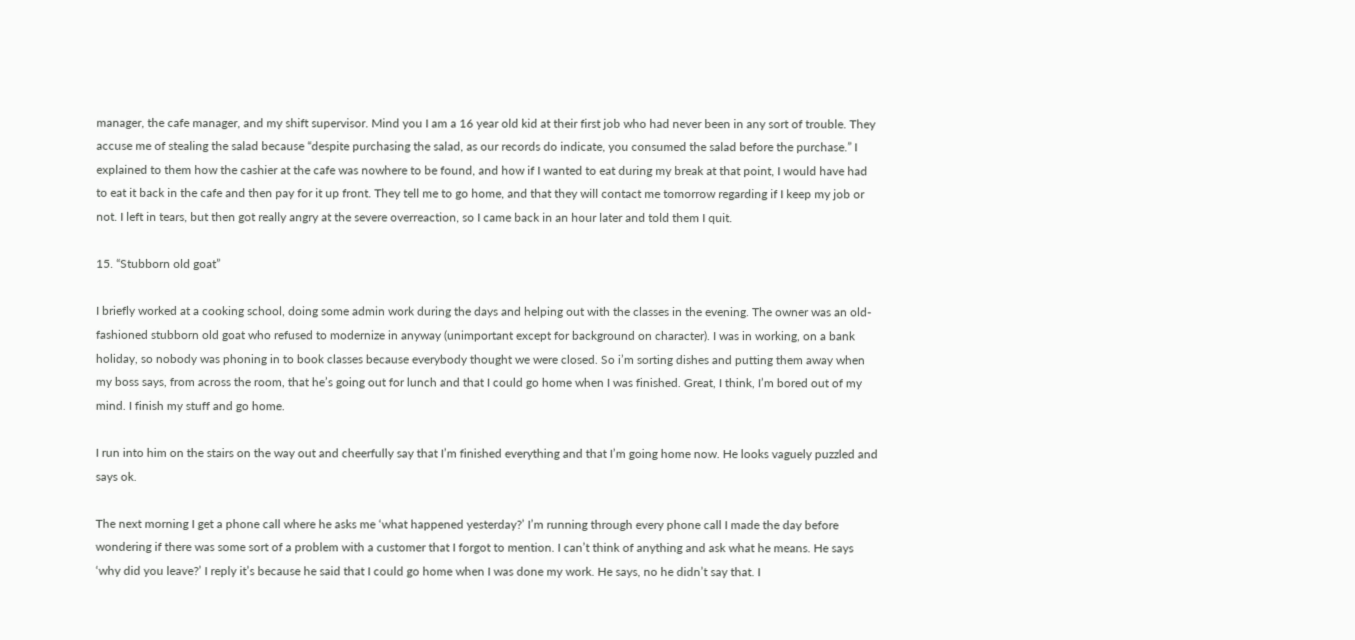manager, the cafe manager, and my shift supervisor. Mind you I am a 16 year old kid at their first job who had never been in any sort of trouble. They accuse me of stealing the salad because “despite purchasing the salad, as our records do indicate, you consumed the salad before the purchase.” I explained to them how the cashier at the cafe was nowhere to be found, and how if I wanted to eat during my break at that point, I would have had to eat it back in the cafe and then pay for it up front. They tell me to go home, and that they will contact me tomorrow regarding if I keep my job or not. I left in tears, but then got really angry at the severe overreaction, so I came back in an hour later and told them I quit.

15. “Stubborn old goat”

I briefly worked at a cooking school, doing some admin work during the days and helping out with the classes in the evening. The owner was an old-fashioned stubborn old goat who refused to modernize in anyway (unimportant except for background on character). I was in working, on a bank holiday, so nobody was phoning in to book classes because everybody thought we were closed. So i’m sorting dishes and putting them away when my boss says, from across the room, that he’s going out for lunch and that I could go home when I was finished. Great, I think, I’m bored out of my mind. I finish my stuff and go home.

I run into him on the stairs on the way out and cheerfully say that I’m finished everything and that I’m going home now. He looks vaguely puzzled and says ok.

The next morning I get a phone call where he asks me ‘what happened yesterday?’ I’m running through every phone call I made the day before wondering if there was some sort of a problem with a customer that I forgot to mention. I can’t think of anything and ask what he means. He says ‘why did you leave?’ I reply it’s because he said that I could go home when I was done my work. He says, no he didn’t say that. I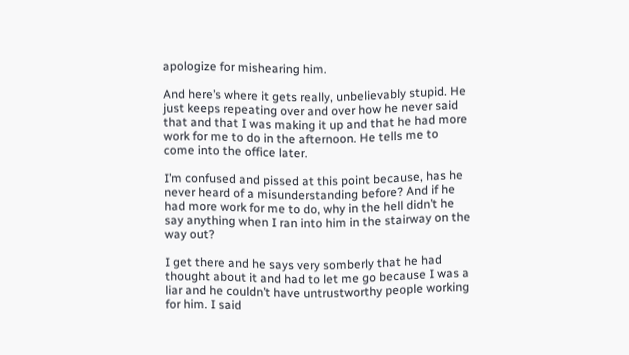apologize for mishearing him.

And here’s where it gets really, unbelievably stupid. He just keeps repeating over and over how he never said that and that I was making it up and that he had more work for me to do in the afternoon. He tells me to come into the office later.

I’m confused and pissed at this point because, has he never heard of a misunderstanding before? And if he had more work for me to do, why in the hell didn’t he say anything when I ran into him in the stairway on the way out?

I get there and he says very somberly that he had thought about it and had to let me go because I was a liar and he couldn’t have untrustworthy people working for him. I said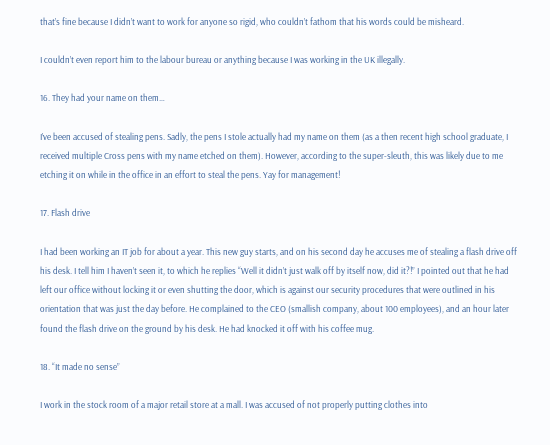that’s fine because I didn’t want to work for anyone so rigid, who couldn’t fathom that his words could be misheard.

I couldn’t even report him to the labour bureau or anything because I was working in the UK illegally.

16. They had your name on them…

I’ve been accused of stealing pens. Sadly, the pens I stole actually had my name on them (as a then recent high school graduate, I received multiple Cross pens with my name etched on them). However, according to the super-sleuth, this was likely due to me etching it on while in the office in an effort to steal the pens. Yay for management!

17. Flash drive

I had been working an IT job for about a year. This new guy starts, and on his second day he accuses me of stealing a flash drive off his desk. I tell him I haven’t seen it, to which he replies “Well it didn’t just walk off by itself now, did it?!” I pointed out that he had left our office without locking it or even shutting the door, which is against our security procedures that were outlined in his orientation that was just the day before. He complained to the CEO (smallish company, about 100 employees), and an hour later found the flash drive on the ground by his desk. He had knocked it off with his coffee mug.

18. “It made no sense”

I work in the stock room of a major retail store at a mall. I was accused of not properly putting clothes into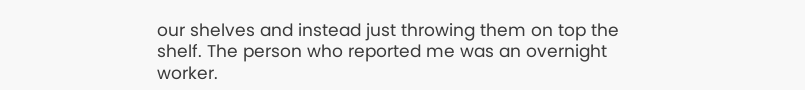our shelves and instead just throwing them on top the shelf. The person who reported me was an overnight worker.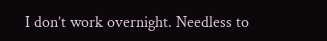I don’t work overnight. Needless to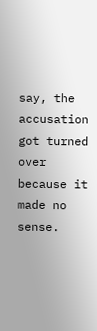say, the accusation got turned over because it made no sense.